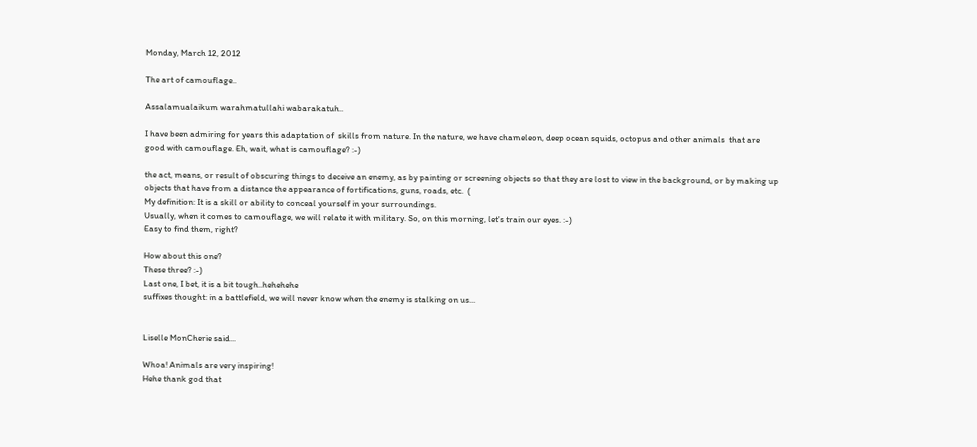Monday, March 12, 2012

The art of camouflage..

Assalamualaikum warahmatullahi wabarakatuh..

I have been admiring for years this adaptation of  skills from nature. In the nature, we have chameleon, deep ocean squids, octopus and other animals  that are good with camouflage. Eh, wait, what is camouflage? :-)

the act, means, or result of obscuring things to deceive an enemy, as by painting or screening objects so that they are lost to view in the background, or by making up objects that have from a distance the appearance of fortifications, guns, roads, etc.  (
My definition: It is a skill or ability to conceal yourself in your surroundings.
Usually, when it comes to camouflage, we will relate it with military. So, on this morning, let's train our eyes. :-)
Easy to find them, right?

How about this one?
These three? :-)
Last one, I bet, it is a bit tough..hehehehe
suffixes thought: in a battlefield, we will never know when the enemy is stalking on us...


Liselle MonCherie said...

Whoa! Animals are very inspiring!
Hehe thank god that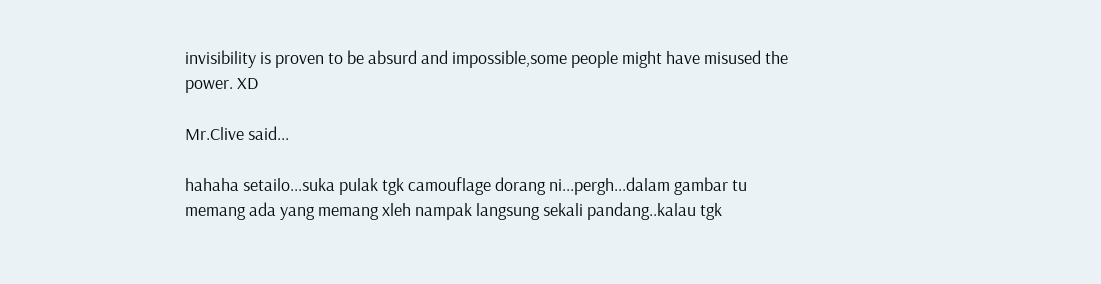invisibility is proven to be absurd and impossible,some people might have misused the power. XD

Mr.Clive said...

hahaha setailo...suka pulak tgk camouflage dorang ni...pergh...dalam gambar tu memang ada yang memang xleh nampak langsung sekali pandang..kalau tgk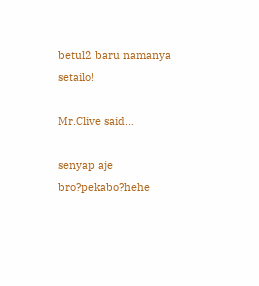betul2 baru namanya setailo!

Mr.Clive said...

senyap aje bro?pekabo?hehe